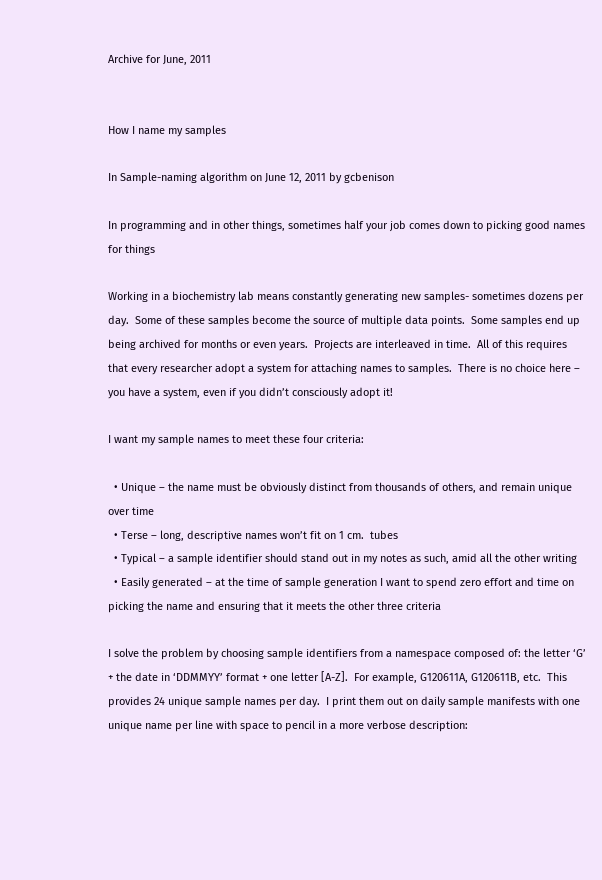Archive for June, 2011


How I name my samples

In Sample-naming algorithm on June 12, 2011 by gcbenison

In programming and in other things, sometimes half your job comes down to picking good names for things

Working in a biochemistry lab means constantly generating new samples- sometimes dozens per day.  Some of these samples become the source of multiple data points.  Some samples end up being archived for months or even years.  Projects are interleaved in time.  All of this requires that every researcher adopt a system for attaching names to samples.  There is no choice here – you have a system, even if you didn’t consciously adopt it!

I want my sample names to meet these four criteria:

  • Unique – the name must be obviously distinct from thousands of others, and remain unique over time
  • Terse – long, descriptive names won’t fit on 1 cm.  tubes
  • Typical – a sample identifier should stand out in my notes as such, amid all the other writing
  • Easily generated – at the time of sample generation I want to spend zero effort and time on picking the name and ensuring that it meets the other three criteria

I solve the problem by choosing sample identifiers from a namespace composed of: the letter ‘G’ + the date in ‘DDMMYY’ format + one letter [A-Z].  For example, G120611A, G120611B, etc.  This provides 24 unique sample names per day.  I print them out on daily sample manifests with one unique name per line with space to pencil in a more verbose description: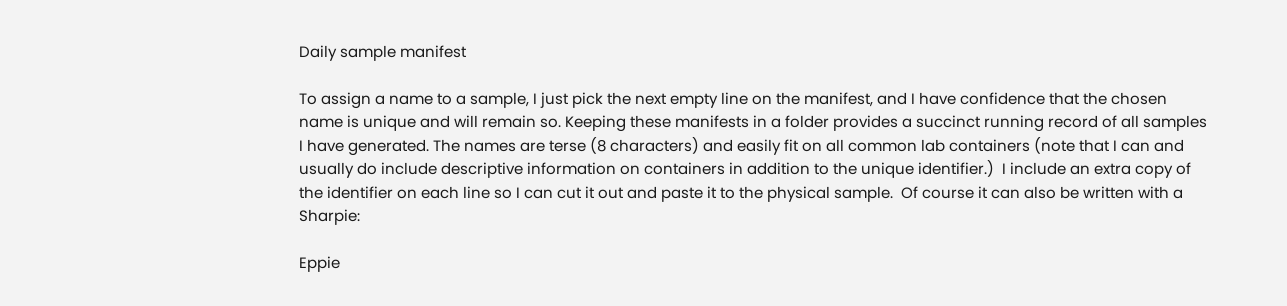Daily sample manifest

To assign a name to a sample, I just pick the next empty line on the manifest, and I have confidence that the chosen name is unique and will remain so. Keeping these manifests in a folder provides a succinct running record of all samples I have generated. The names are terse (8 characters) and easily fit on all common lab containers (note that I can and usually do include descriptive information on containers in addition to the unique identifier.)  I include an extra copy of the identifier on each line so I can cut it out and paste it to the physical sample.  Of course it can also be written with a Sharpie:

Eppie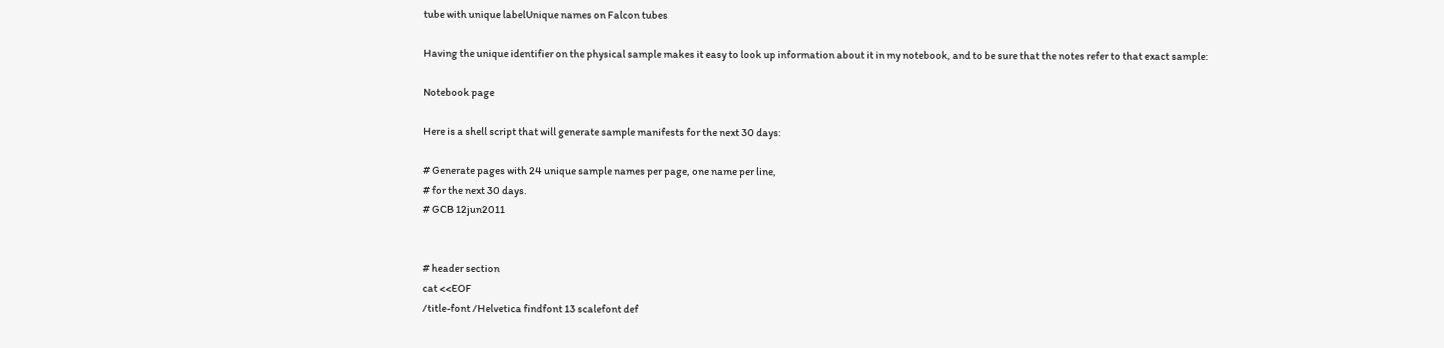tube with unique labelUnique names on Falcon tubes

Having the unique identifier on the physical sample makes it easy to look up information about it in my notebook, and to be sure that the notes refer to that exact sample:

Notebook page

Here is a shell script that will generate sample manifests for the next 30 days:

# Generate pages with 24 unique sample names per page, one name per line,
# for the next 30 days.
# GCB 12jun2011


# header section
cat <<EOF
/title-font /Helvetica findfont 13 scalefont def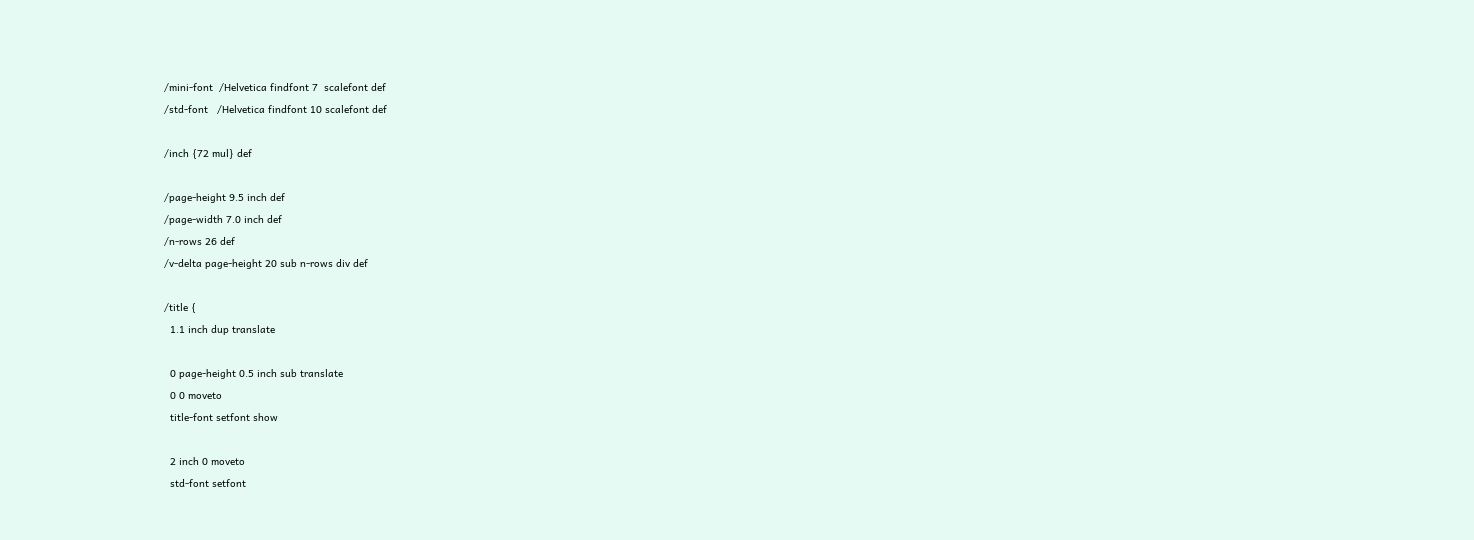/mini-font  /Helvetica findfont 7  scalefont def
/std-font   /Helvetica findfont 10 scalefont def

/inch {72 mul} def

/page-height 9.5 inch def
/page-width 7.0 inch def
/n-rows 26 def
/v-delta page-height 20 sub n-rows div def

/title {
  1.1 inch dup translate

  0 page-height 0.5 inch sub translate
  0 0 moveto
  title-font setfont show

  2 inch 0 moveto
  std-font setfont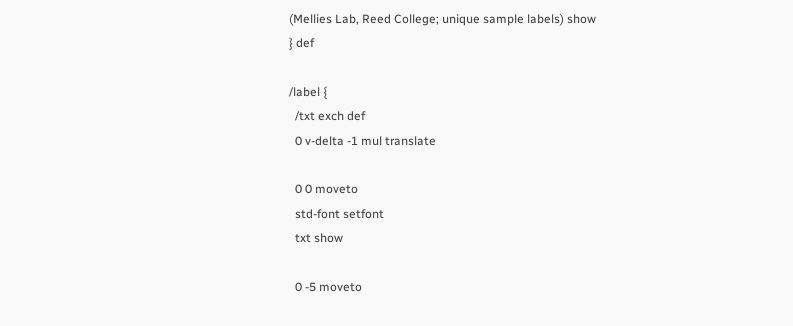(Mellies Lab, Reed College; unique sample labels) show
} def

/label {
  /txt exch def
  0 v-delta -1 mul translate

  0 0 moveto
  std-font setfont
  txt show

  0 -5 moveto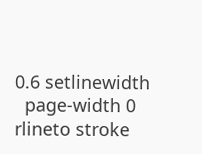0.6 setlinewidth
  page-width 0 rlineto stroke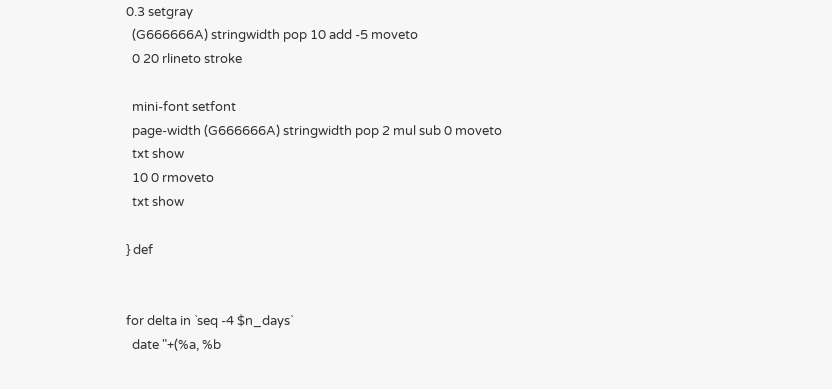0.3 setgray
  (G666666A) stringwidth pop 10 add -5 moveto
  0 20 rlineto stroke

  mini-font setfont
  page-width (G666666A) stringwidth pop 2 mul sub 0 moveto
  txt show
  10 0 rmoveto
  txt show

} def


for delta in `seq -4 $n_days`
  date "+(%a, %b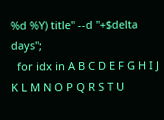%d %Y) title" --d "+$delta days";
  for idx in A B C D E F G H I J K L M N O P Q R S T U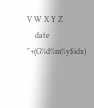V W X Y Z
    date "+(G%d%m%y$idx)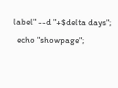label" --d "+$delta days";
  echo "showpage";